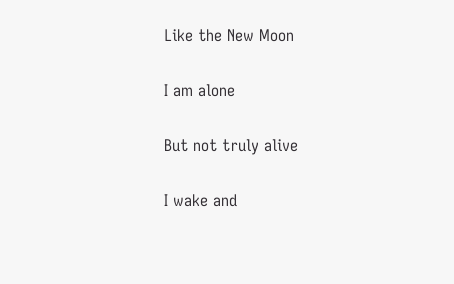Like the New Moon

I am alone

But not truly alive

I wake and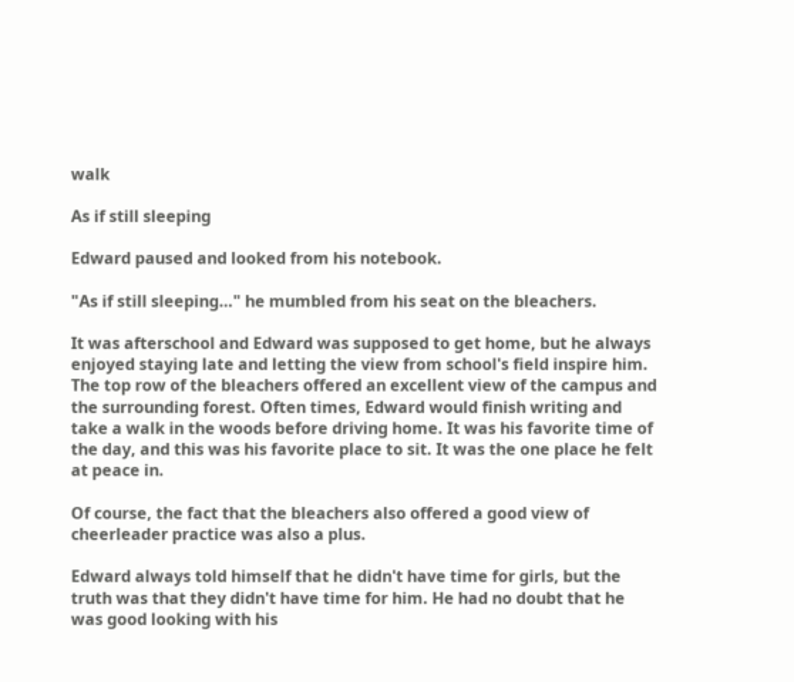walk

As if still sleeping

Edward paused and looked from his notebook.

"As if still sleeping…" he mumbled from his seat on the bleachers.

It was afterschool and Edward was supposed to get home, but he always enjoyed staying late and letting the view from school's field inspire him. The top row of the bleachers offered an excellent view of the campus and the surrounding forest. Often times, Edward would finish writing and take a walk in the woods before driving home. It was his favorite time of the day, and this was his favorite place to sit. It was the one place he felt at peace in.

Of course, the fact that the bleachers also offered a good view of cheerleader practice was also a plus.

Edward always told himself that he didn't have time for girls, but the truth was that they didn't have time for him. He had no doubt that he was good looking with his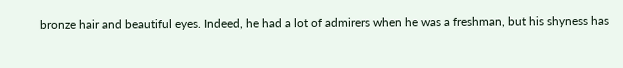bronze hair and beautiful eyes. Indeed, he had a lot of admirers when he was a freshman, but his shyness has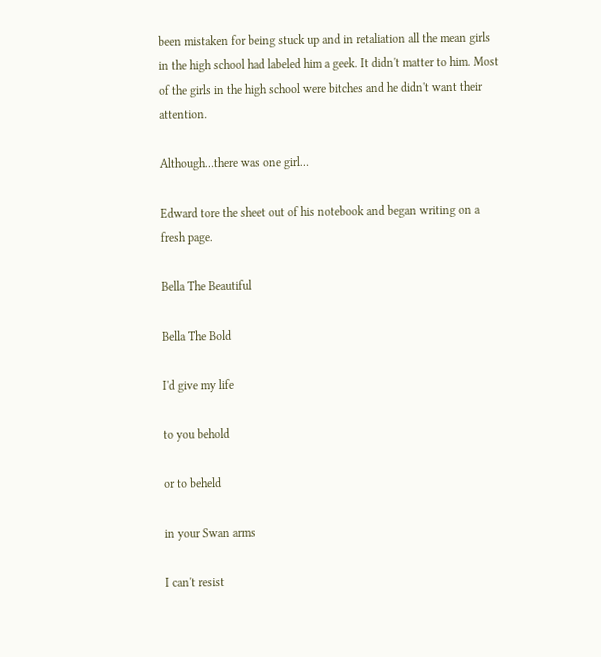been mistaken for being stuck up and in retaliation all the mean girls in the high school had labeled him a geek. It didn't matter to him. Most of the girls in the high school were bitches and he didn't want their attention.

Although…there was one girl…

Edward tore the sheet out of his notebook and began writing on a fresh page.

Bella The Beautiful

Bella The Bold

I'd give my life

to you behold

or to beheld

in your Swan arms

I can't resist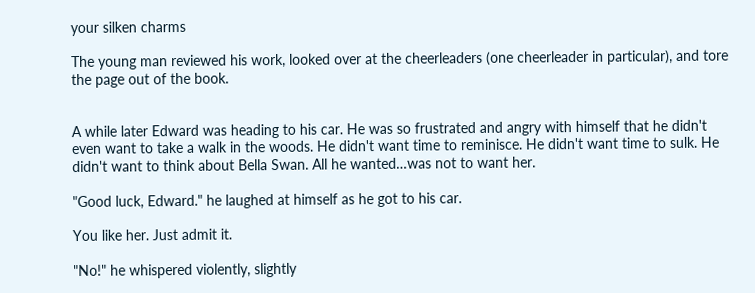your silken charms

The young man reviewed his work, looked over at the cheerleaders (one cheerleader in particular), and tore the page out of the book.


A while later Edward was heading to his car. He was so frustrated and angry with himself that he didn't even want to take a walk in the woods. He didn't want time to reminisce. He didn't want time to sulk. He didn't want to think about Bella Swan. All he wanted…was not to want her.

"Good luck, Edward." he laughed at himself as he got to his car.

You like her. Just admit it.

"No!" he whispered violently, slightly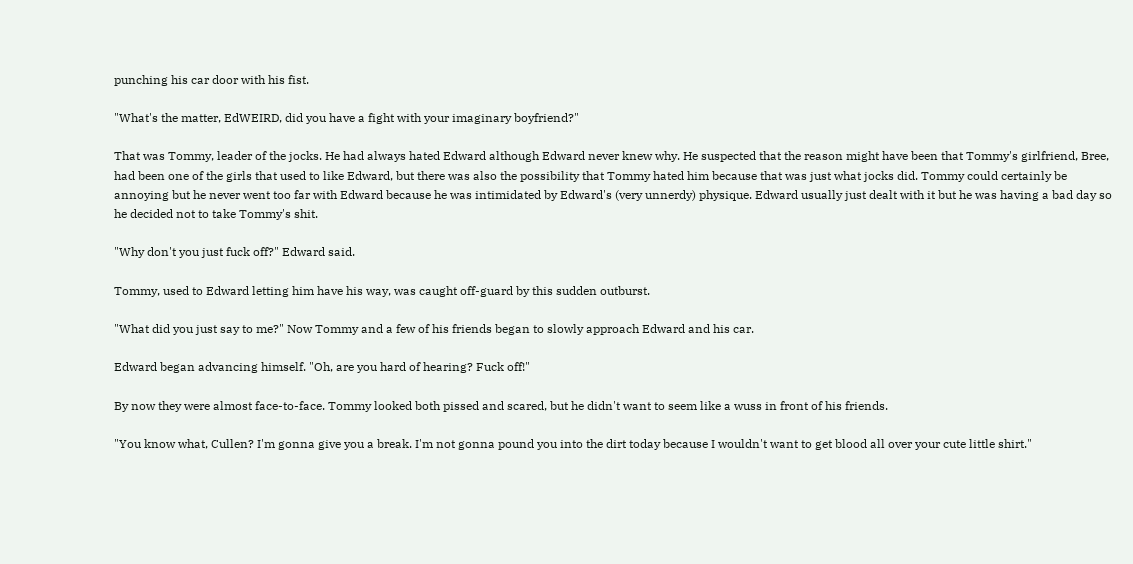punching his car door with his fist.

"What's the matter, EdWEIRD, did you have a fight with your imaginary boyfriend?"

That was Tommy, leader of the jocks. He had always hated Edward although Edward never knew why. He suspected that the reason might have been that Tommy's girlfriend, Bree, had been one of the girls that used to like Edward, but there was also the possibility that Tommy hated him because that was just what jocks did. Tommy could certainly be annoying but he never went too far with Edward because he was intimidated by Edward's (very unnerdy) physique. Edward usually just dealt with it but he was having a bad day so he decided not to take Tommy's shit.

"Why don't you just fuck off?" Edward said.

Tommy, used to Edward letting him have his way, was caught off-guard by this sudden outburst.

"What did you just say to me?" Now Tommy and a few of his friends began to slowly approach Edward and his car.

Edward began advancing himself. "Oh, are you hard of hearing? Fuck off!"

By now they were almost face-to-face. Tommy looked both pissed and scared, but he didn't want to seem like a wuss in front of his friends.

"You know what, Cullen? I'm gonna give you a break. I'm not gonna pound you into the dirt today because I wouldn't want to get blood all over your cute little shirt."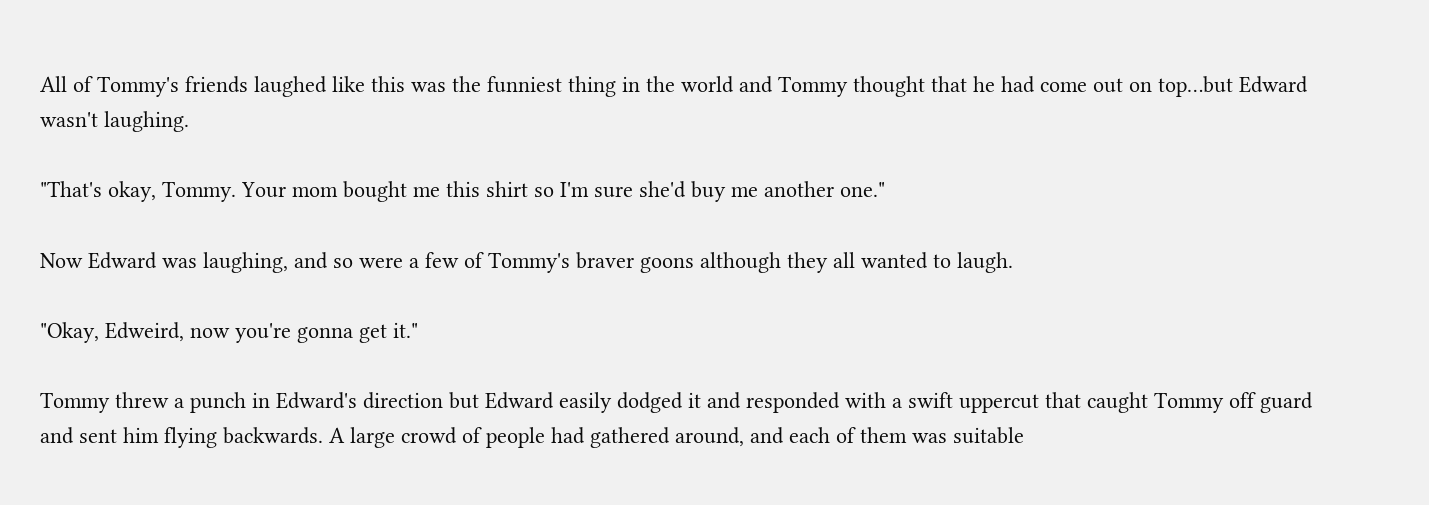All of Tommy's friends laughed like this was the funniest thing in the world and Tommy thought that he had come out on top…but Edward wasn't laughing.

"That's okay, Tommy. Your mom bought me this shirt so I'm sure she'd buy me another one."

Now Edward was laughing, and so were a few of Tommy's braver goons although they all wanted to laugh.

"Okay, Edweird, now you're gonna get it."

Tommy threw a punch in Edward's direction but Edward easily dodged it and responded with a swift uppercut that caught Tommy off guard and sent him flying backwards. A large crowd of people had gathered around, and each of them was suitable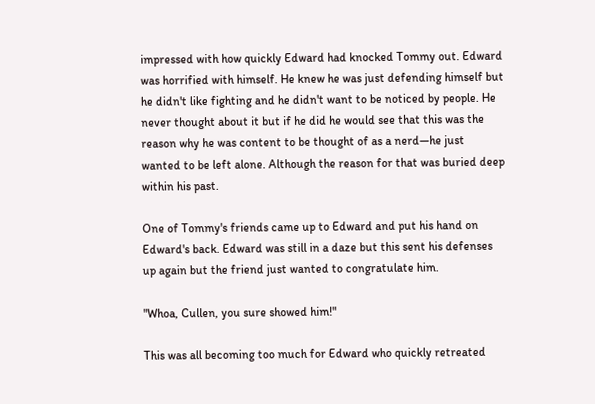impressed with how quickly Edward had knocked Tommy out. Edward was horrified with himself. He knew he was just defending himself but he didn't like fighting and he didn't want to be noticed by people. He never thought about it but if he did he would see that this was the reason why he was content to be thought of as a nerd—he just wanted to be left alone. Although the reason for that was buried deep within his past.

One of Tommy's friends came up to Edward and put his hand on Edward's back. Edward was still in a daze but this sent his defenses up again but the friend just wanted to congratulate him.

"Whoa, Cullen, you sure showed him!"

This was all becoming too much for Edward who quickly retreated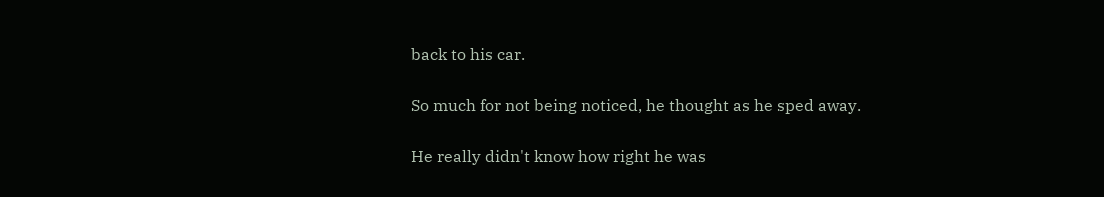back to his car.

So much for not being noticed, he thought as he sped away.

He really didn't know how right he was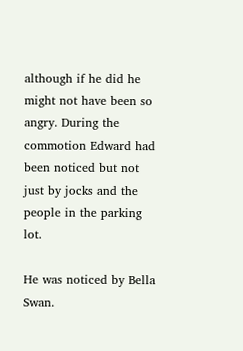although if he did he might not have been so angry. During the commotion Edward had been noticed but not just by jocks and the people in the parking lot.

He was noticed by Bella Swan.